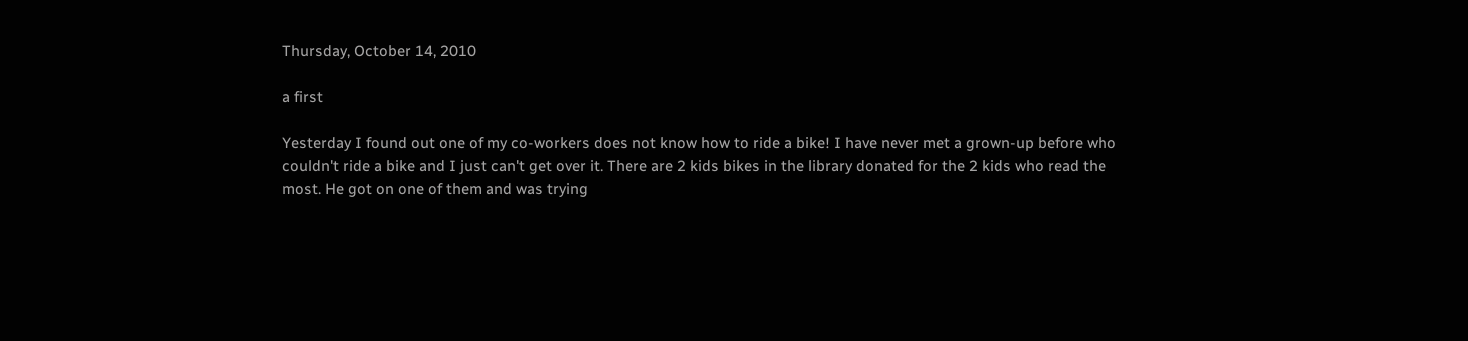Thursday, October 14, 2010

a first

Yesterday I found out one of my co-workers does not know how to ride a bike! I have never met a grown-up before who couldn't ride a bike and I just can't get over it. There are 2 kids bikes in the library donated for the 2 kids who read the most. He got on one of them and was trying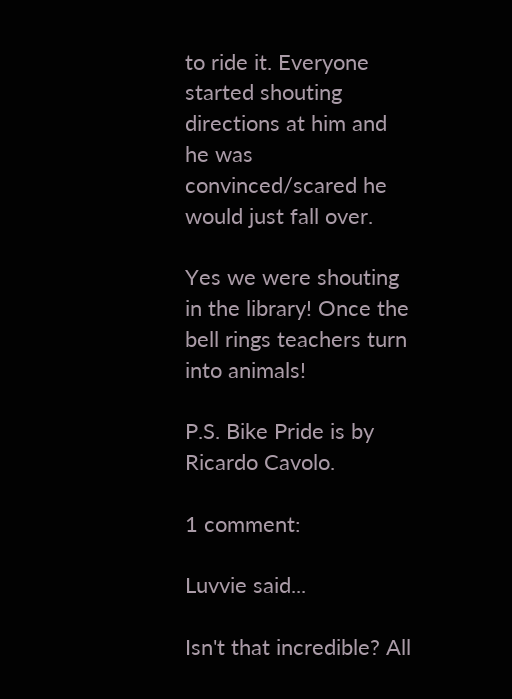to ride it. Everyone started shouting directions at him and he was convinced/scared he would just fall over.

Yes we were shouting in the library! Once the bell rings teachers turn into animals!

P.S. Bike Pride is by Ricardo Cavolo.

1 comment:

Luvvie said...

Isn't that incredible? All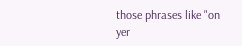those phrases like "on yer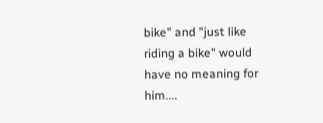bike" and "just like riding a bike" would have no meaning for him....